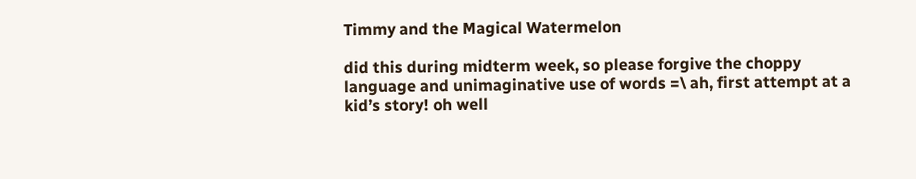Timmy and the Magical Watermelon

did this during midterm week, so please forgive the choppy language and unimaginative use of words =\ ah, first attempt at a kid’s story! oh well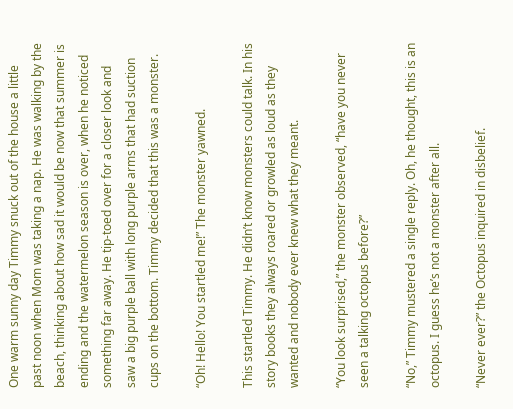One warm sunny day Timmy snuck out of the house a little past noon when Mom was taking a nap. He was walking by the beach, thinking about how sad it would be now that summer is ending and the watermelon season is over, when he noticed something far away. He tip-toed over for a closer look and saw a big purple ball with long purple arms that had suction cups on the bottom. Timmy decided that this was a monster.

“Oh! Hello! You startled me!” The monster yawned.

This startled Timmy. He didn’t know monsters could talk. In his story books they always roared or growled as loud as they wanted and nobody ever knew what they meant.

“You look surprised,” the monster observed, “have you never seen a talking octopus before?”

“No,” Timmy mustered a single reply. Oh, he thought, this is an octopus. I guess he’s not a monster after all.

“Never ever?” the Octopus inquired in disbelief.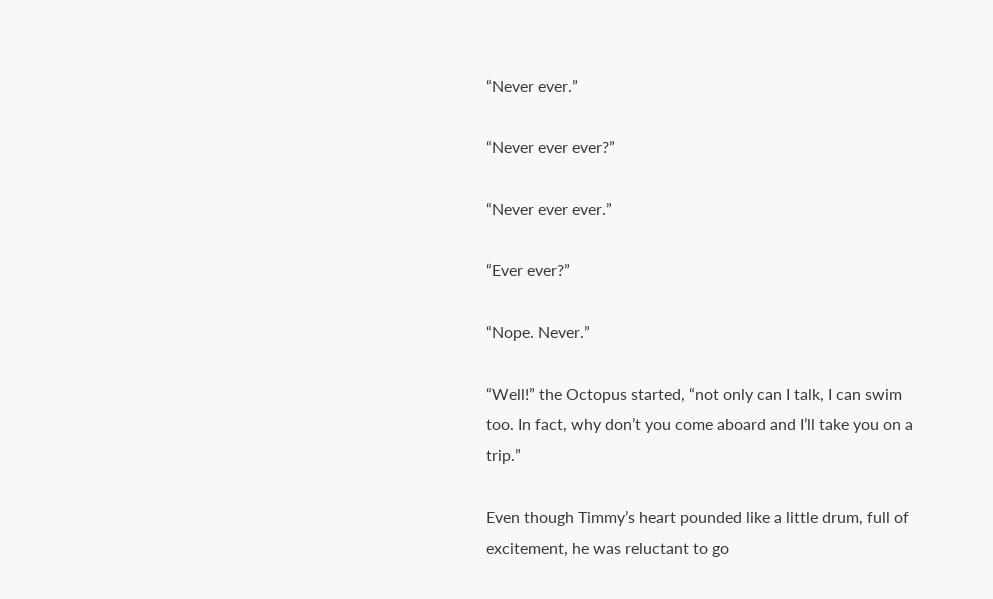“Never ever.”

“Never ever ever?”

“Never ever ever.”

“Ever ever?”

“Nope. Never.”

“Well!” the Octopus started, “not only can I talk, I can swim too. In fact, why don’t you come aboard and I’ll take you on a trip.”

Even though Timmy’s heart pounded like a little drum, full of excitement, he was reluctant to go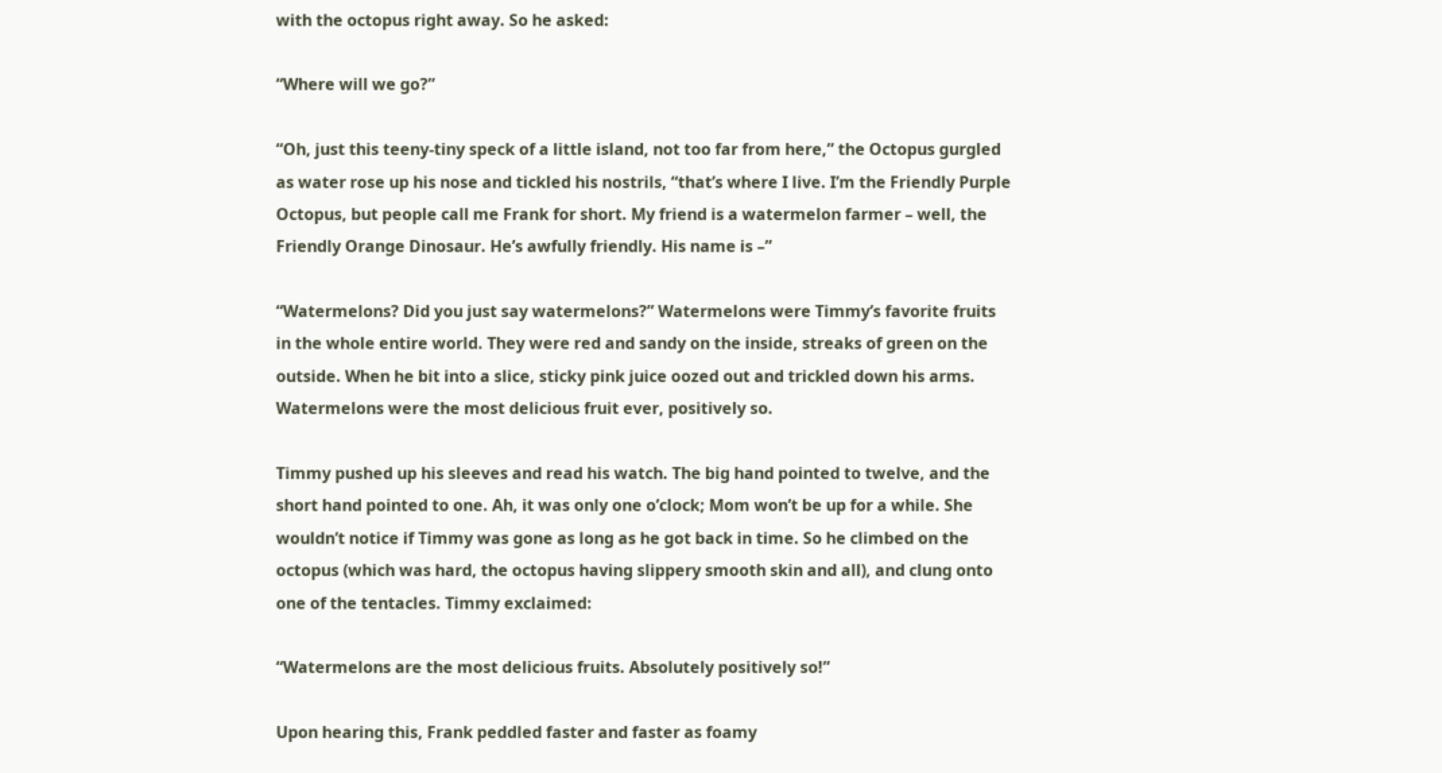with the octopus right away. So he asked:

“Where will we go?”

“Oh, just this teeny-tiny speck of a little island, not too far from here,” the Octopus gurgled as water rose up his nose and tickled his nostrils, “that’s where I live. I’m the Friendly Purple Octopus, but people call me Frank for short. My friend is a watermelon farmer – well, the Friendly Orange Dinosaur. He’s awfully friendly. His name is –”

“Watermelons? Did you just say watermelons?” Watermelons were Timmy’s favorite fruits in the whole entire world. They were red and sandy on the inside, streaks of green on the outside. When he bit into a slice, sticky pink juice oozed out and trickled down his arms. Watermelons were the most delicious fruit ever, positively so.

Timmy pushed up his sleeves and read his watch. The big hand pointed to twelve, and the short hand pointed to one. Ah, it was only one o’clock; Mom won’t be up for a while. She wouldn’t notice if Timmy was gone as long as he got back in time. So he climbed on the octopus (which was hard, the octopus having slippery smooth skin and all), and clung onto one of the tentacles. Timmy exclaimed:

“Watermelons are the most delicious fruits. Absolutely positively so!”

Upon hearing this, Frank peddled faster and faster as foamy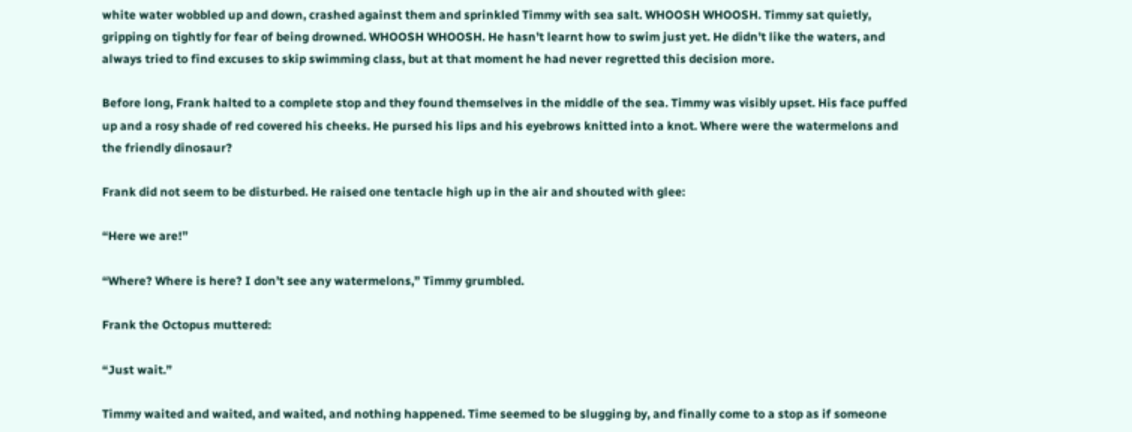white water wobbled up and down, crashed against them and sprinkled Timmy with sea salt. WHOOSH WHOOSH. Timmy sat quietly, gripping on tightly for fear of being drowned. WHOOSH WHOOSH. He hasn’t learnt how to swim just yet. He didn’t like the waters, and always tried to find excuses to skip swimming class, but at that moment he had never regretted this decision more.

Before long, Frank halted to a complete stop and they found themselves in the middle of the sea. Timmy was visibly upset. His face puffed up and a rosy shade of red covered his cheeks. He pursed his lips and his eyebrows knitted into a knot. Where were the watermelons and the friendly dinosaur?

Frank did not seem to be disturbed. He raised one tentacle high up in the air and shouted with glee:

“Here we are!”

“Where? Where is here? I don’t see any watermelons,” Timmy grumbled.

Frank the Octopus muttered:

“Just wait.”

Timmy waited and waited, and waited, and nothing happened. Time seemed to be slugging by, and finally come to a stop as if someone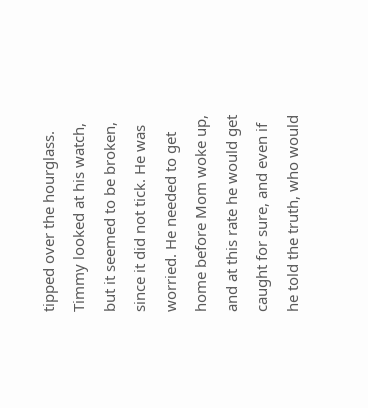tipped over the hourglass. Timmy looked at his watch, but it seemed to be broken, since it did not tick. He was worried. He needed to get home before Mom woke up, and at this rate he would get caught for sure, and even if he told the truth, who would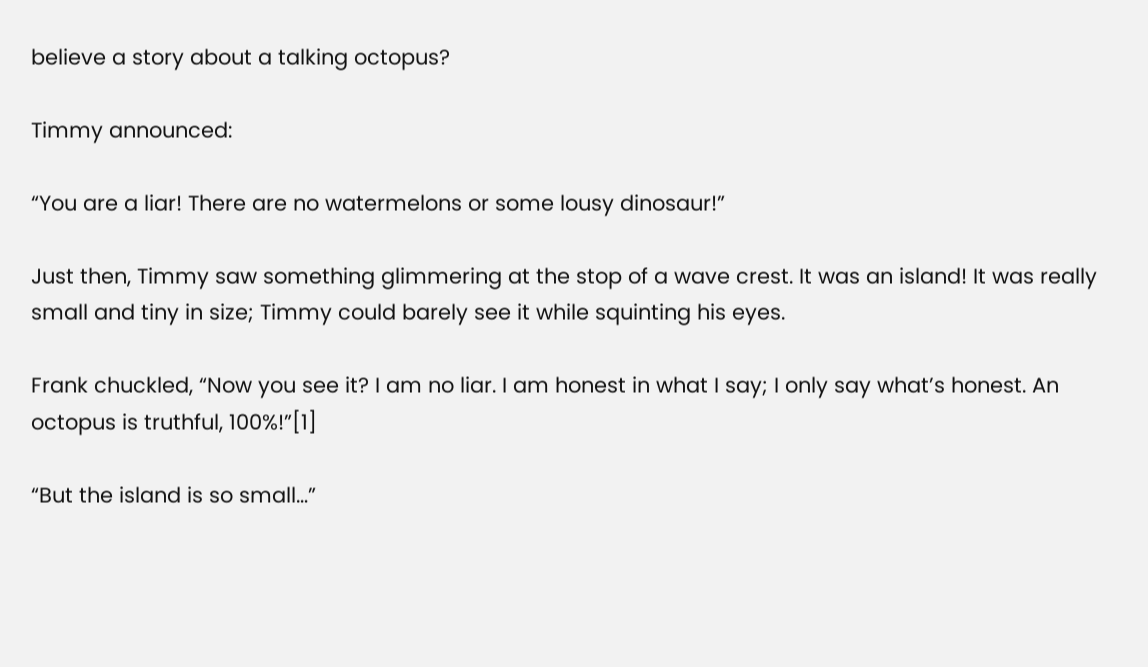believe a story about a talking octopus?

Timmy announced:

“You are a liar! There are no watermelons or some lousy dinosaur!”

Just then, Timmy saw something glimmering at the stop of a wave crest. It was an island! It was really small and tiny in size; Timmy could barely see it while squinting his eyes.

Frank chuckled, “Now you see it? I am no liar. I am honest in what I say; I only say what’s honest. An octopus is truthful, 100%!”[1]

“But the island is so small…”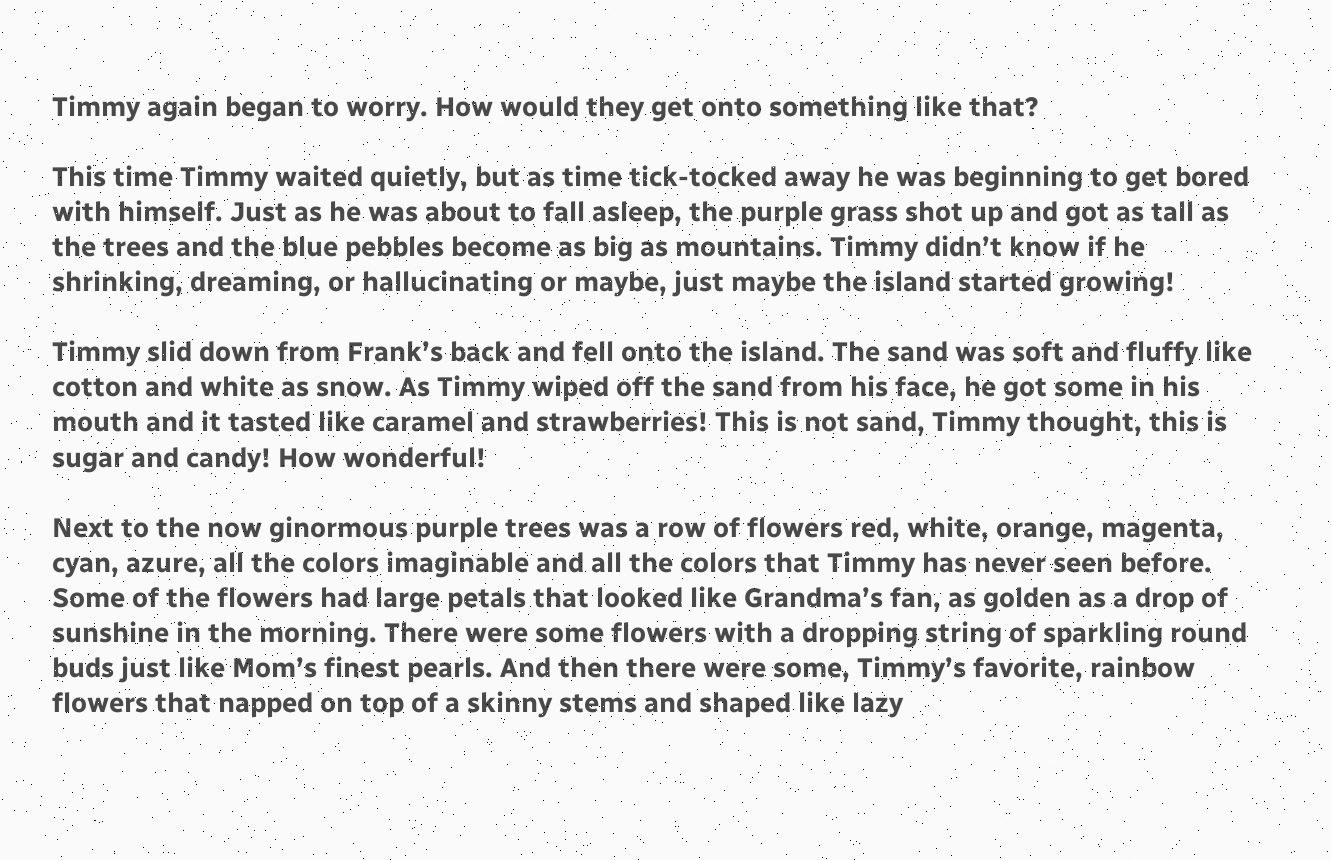Timmy again began to worry. How would they get onto something like that?

This time Timmy waited quietly, but as time tick-tocked away he was beginning to get bored with himself. Just as he was about to fall asleep, the purple grass shot up and got as tall as the trees and the blue pebbles become as big as mountains. Timmy didn’t know if he shrinking, dreaming, or hallucinating or maybe, just maybe the island started growing!

Timmy slid down from Frank’s back and fell onto the island. The sand was soft and fluffy like cotton and white as snow. As Timmy wiped off the sand from his face, he got some in his mouth and it tasted like caramel and strawberries! This is not sand, Timmy thought, this is sugar and candy! How wonderful!

Next to the now ginormous purple trees was a row of flowers red, white, orange, magenta, cyan, azure, all the colors imaginable and all the colors that Timmy has never seen before. Some of the flowers had large petals that looked like Grandma’s fan, as golden as a drop of sunshine in the morning. There were some flowers with a dropping string of sparkling round buds just like Mom’s finest pearls. And then there were some, Timmy’s favorite, rainbow flowers that napped on top of a skinny stems and shaped like lazy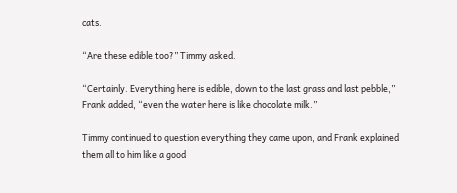cats.

“Are these edible too?” Timmy asked.

“Certainly. Everything here is edible, down to the last grass and last pebble,” Frank added, “even the water here is like chocolate milk.”

Timmy continued to question everything they came upon, and Frank explained them all to him like a good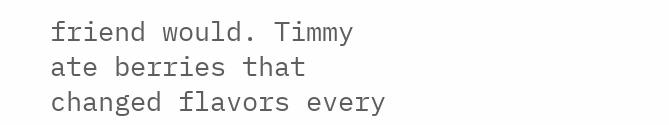friend would. Timmy ate berries that changed flavors every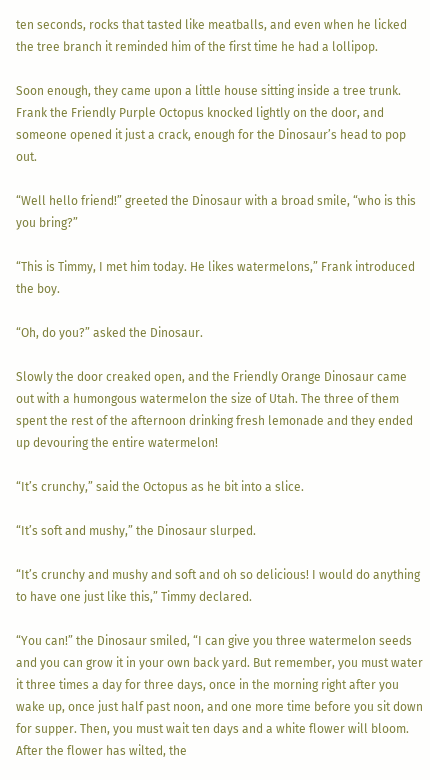ten seconds, rocks that tasted like meatballs, and even when he licked the tree branch it reminded him of the first time he had a lollipop.

Soon enough, they came upon a little house sitting inside a tree trunk. Frank the Friendly Purple Octopus knocked lightly on the door, and someone opened it just a crack, enough for the Dinosaur’s head to pop out.

“Well hello friend!” greeted the Dinosaur with a broad smile, “who is this you bring?”

“This is Timmy, I met him today. He likes watermelons,” Frank introduced the boy.

“Oh, do you?” asked the Dinosaur.

Slowly the door creaked open, and the Friendly Orange Dinosaur came out with a humongous watermelon the size of Utah. The three of them spent the rest of the afternoon drinking fresh lemonade and they ended up devouring the entire watermelon!

“It’s crunchy,” said the Octopus as he bit into a slice.

“It’s soft and mushy,” the Dinosaur slurped.

“It’s crunchy and mushy and soft and oh so delicious! I would do anything to have one just like this,” Timmy declared.

“You can!” the Dinosaur smiled, “I can give you three watermelon seeds and you can grow it in your own back yard. But remember, you must water it three times a day for three days, once in the morning right after you wake up, once just half past noon, and one more time before you sit down for supper. Then, you must wait ten days and a white flower will bloom. After the flower has wilted, the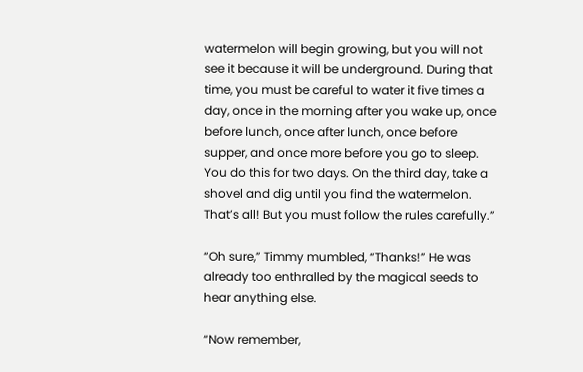watermelon will begin growing, but you will not see it because it will be underground. During that time, you must be careful to water it five times a day, once in the morning after you wake up, once before lunch, once after lunch, once before supper, and once more before you go to sleep. You do this for two days. On the third day, take a shovel and dig until you find the watermelon. That’s all! But you must follow the rules carefully.”

“Oh sure,” Timmy mumbled, “Thanks!” He was already too enthralled by the magical seeds to hear anything else.

“Now remember,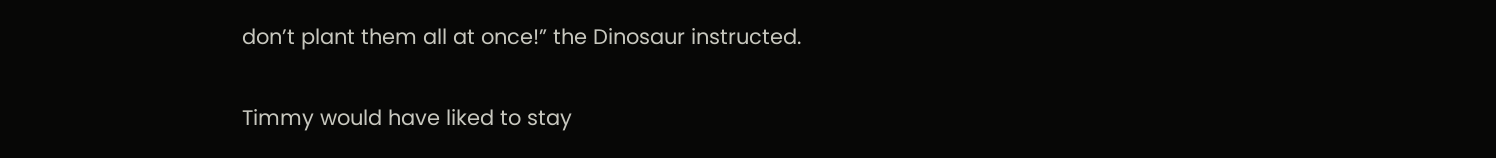don’t plant them all at once!” the Dinosaur instructed.

Timmy would have liked to stay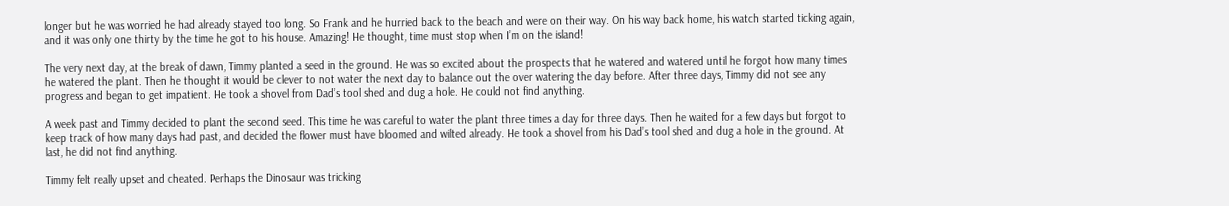longer but he was worried he had already stayed too long. So Frank and he hurried back to the beach and were on their way. On his way back home, his watch started ticking again, and it was only one thirty by the time he got to his house. Amazing! He thought, time must stop when I’m on the island!

The very next day, at the break of dawn, Timmy planted a seed in the ground. He was so excited about the prospects that he watered and watered until he forgot how many times he watered the plant. Then he thought it would be clever to not water the next day to balance out the over watering the day before. After three days, Timmy did not see any progress and began to get impatient. He took a shovel from Dad’s tool shed and dug a hole. He could not find anything.

A week past and Timmy decided to plant the second seed. This time he was careful to water the plant three times a day for three days. Then he waited for a few days but forgot to keep track of how many days had past, and decided the flower must have bloomed and wilted already. He took a shovel from his Dad’s tool shed and dug a hole in the ground. At last, he did not find anything.

Timmy felt really upset and cheated. Perhaps the Dinosaur was tricking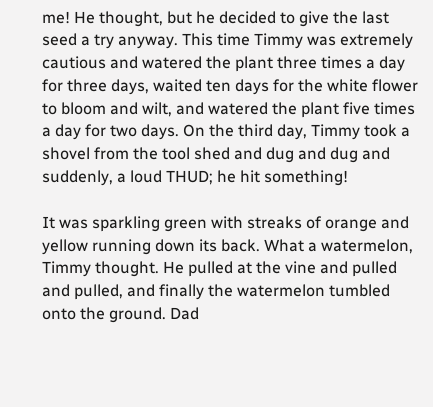me! He thought, but he decided to give the last seed a try anyway. This time Timmy was extremely cautious and watered the plant three times a day for three days, waited ten days for the white flower to bloom and wilt, and watered the plant five times a day for two days. On the third day, Timmy took a shovel from the tool shed and dug and dug and suddenly, a loud THUD; he hit something!

It was sparkling green with streaks of orange and yellow running down its back. What a watermelon, Timmy thought. He pulled at the vine and pulled and pulled, and finally the watermelon tumbled onto the ground. Dad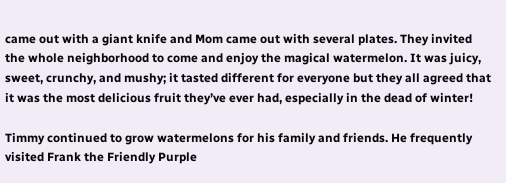came out with a giant knife and Mom came out with several plates. They invited the whole neighborhood to come and enjoy the magical watermelon. It was juicy, sweet, crunchy, and mushy; it tasted different for everyone but they all agreed that it was the most delicious fruit they’ve ever had, especially in the dead of winter!

Timmy continued to grow watermelons for his family and friends. He frequently visited Frank the Friendly Purple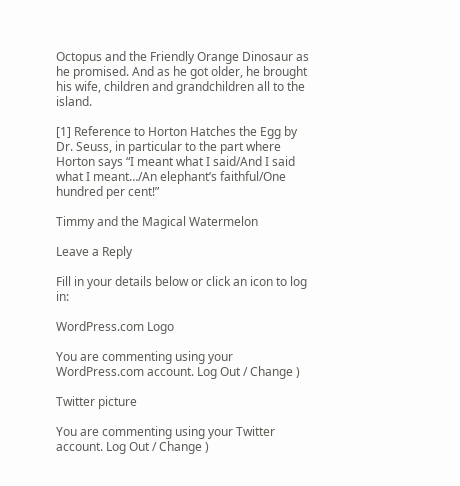Octopus and the Friendly Orange Dinosaur as he promised. And as he got older, he brought his wife, children and grandchildren all to the island.

[1] Reference to Horton Hatches the Egg by Dr. Seuss, in particular to the part where Horton says “I meant what I said/And I said what I meant…/An elephant’s faithful/One hundred per cent!”

Timmy and the Magical Watermelon

Leave a Reply

Fill in your details below or click an icon to log in:

WordPress.com Logo

You are commenting using your WordPress.com account. Log Out / Change )

Twitter picture

You are commenting using your Twitter account. Log Out / Change )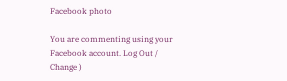Facebook photo

You are commenting using your Facebook account. Log Out / Change )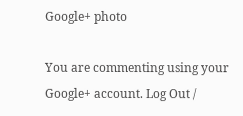Google+ photo

You are commenting using your Google+ account. Log Out /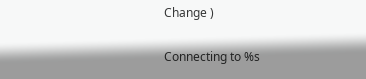Change )

Connecting to %s